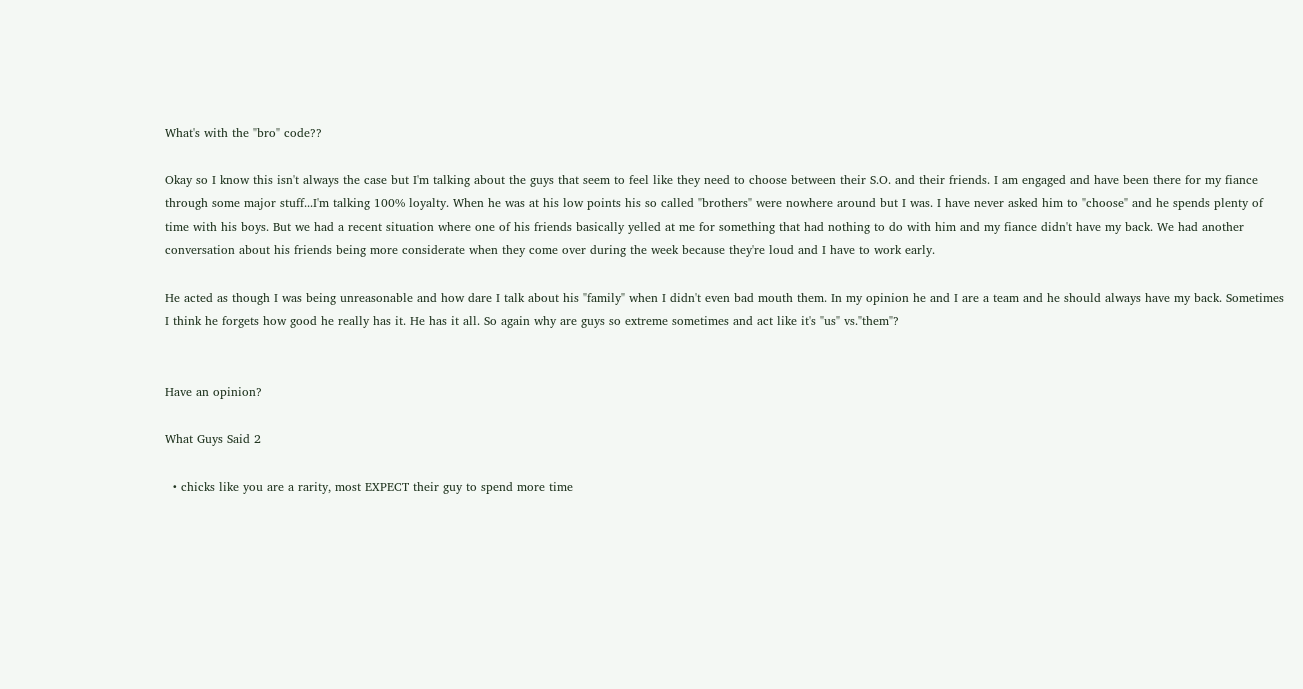What's with the "bro" code??

Okay so I know this isn't always the case but I'm talking about the guys that seem to feel like they need to choose between their S.O. and their friends. I am engaged and have been there for my fiance through some major stuff...I'm talking 100% loyalty. When he was at his low points his so called "brothers" were nowhere around but I was. I have never asked him to "choose" and he spends plenty of time with his boys. But we had a recent situation where one of his friends basically yelled at me for something that had nothing to do with him and my fiance didn't have my back. We had another conversation about his friends being more considerate when they come over during the week because they're loud and I have to work early.

He acted as though I was being unreasonable and how dare I talk about his "family" when I didn't even bad mouth them. In my opinion he and I are a team and he should always have my back. Sometimes I think he forgets how good he really has it. He has it all. So again why are guys so extreme sometimes and act like it's "us" vs."them"?


Have an opinion?

What Guys Said 2

  • chicks like you are a rarity, most EXPECT their guy to spend more time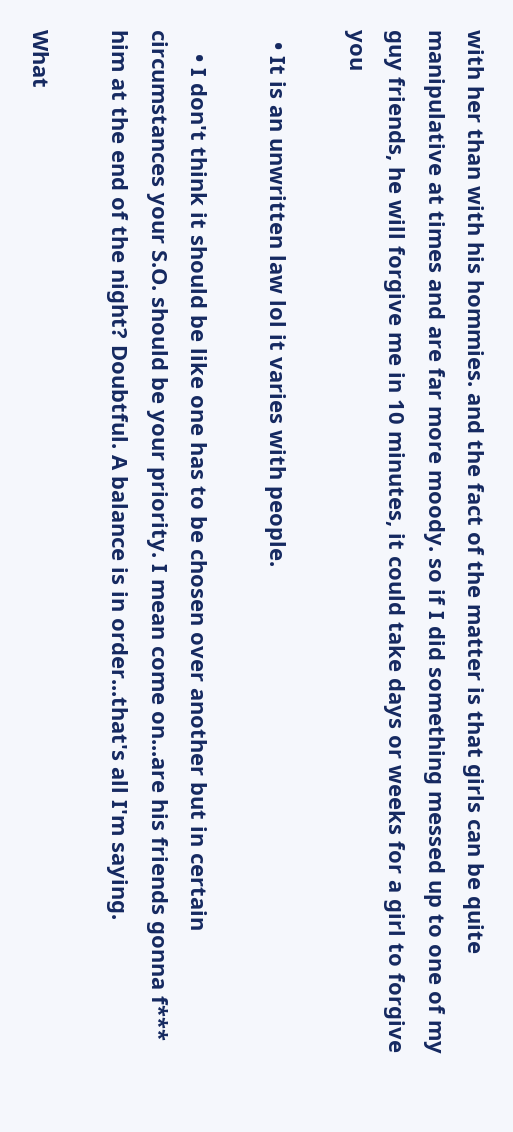with her than with his hommies. and the fact of the matter is that girls can be quite manipulative at times and are far more moody. so if I did something messed up to one of my guy friends, he will forgive me in 10 minutes, it could take days or weeks for a girl to forgive you

  • It is an unwritten law lol it varies with people.

    • I don't think it should be like one has to be chosen over another but in certain circumstances your S.O. should be your priority. I mean come on...are his friends gonna f*** him at the end of the night? Doubtful. A balance is in order...that's all I'm saying.

What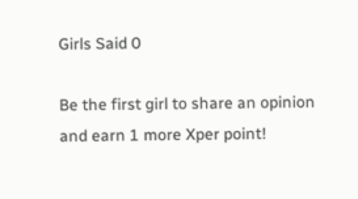Girls Said 0

Be the first girl to share an opinion
and earn 1 more Xper point!